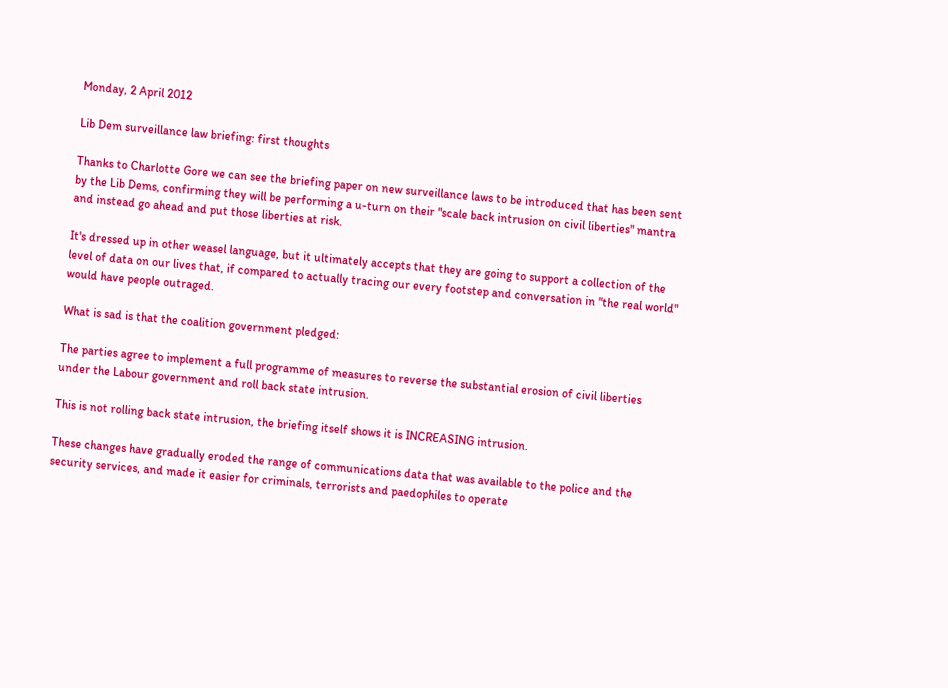Monday, 2 April 2012

Lib Dem surveillance law briefing: first thoughts

Thanks to Charlotte Gore we can see the briefing paper on new surveillance laws to be introduced that has been sent by the Lib Dems, confirming they will be performing a u-turn on their "scale back intrusion on civil liberties" mantra and instead go ahead and put those liberties at risk.

It's dressed up in other weasel language, but it ultimately accepts that they are going to support a collection of the level of data on our lives that, if compared to actually tracing our every footstep and conversation in "the real world" would have people outraged.

What is sad is that the coalition government pledged:

The parties agree to implement a full programme of measures to reverse the substantial erosion of civil liberties under the Labour government and roll back state intrusion.

This is not rolling back state intrusion, the briefing itself shows it is INCREASING intrusion.

These changes have gradually eroded the range of communications data that was available to the police and the security services, and made it easier for criminals, terrorists and paedophiles to operate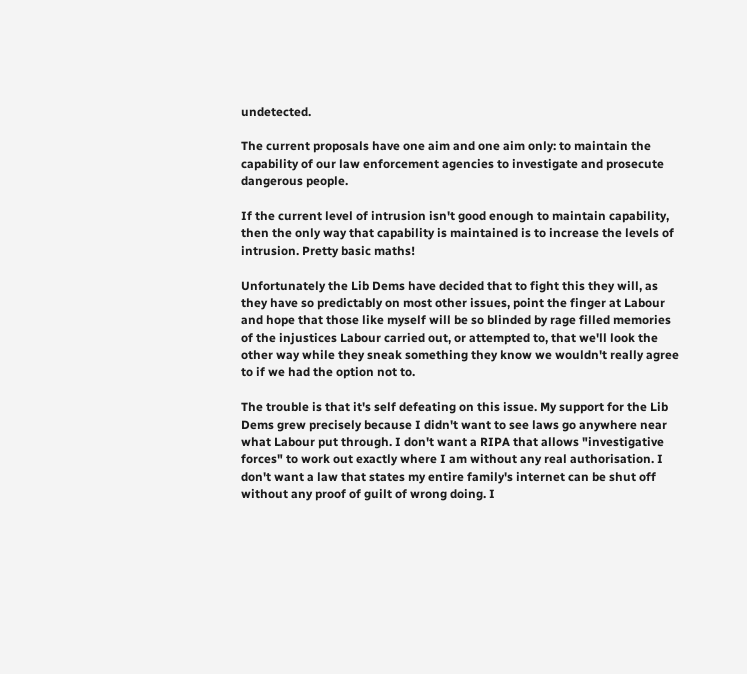undetected.

The current proposals have one aim and one aim only: to maintain the capability of our law enforcement agencies to investigate and prosecute dangerous people.

If the current level of intrusion isn't good enough to maintain capability, then the only way that capability is maintained is to increase the levels of intrusion. Pretty basic maths!

Unfortunately the Lib Dems have decided that to fight this they will, as they have so predictably on most other issues, point the finger at Labour and hope that those like myself will be so blinded by rage filled memories of the injustices Labour carried out, or attempted to, that we'll look the other way while they sneak something they know we wouldn't really agree to if we had the option not to.

The trouble is that it's self defeating on this issue. My support for the Lib Dems grew precisely because I didn't want to see laws go anywhere near what Labour put through. I don't want a RIPA that allows "investigative forces" to work out exactly where I am without any real authorisation. I don't want a law that states my entire family's internet can be shut off without any proof of guilt of wrong doing. I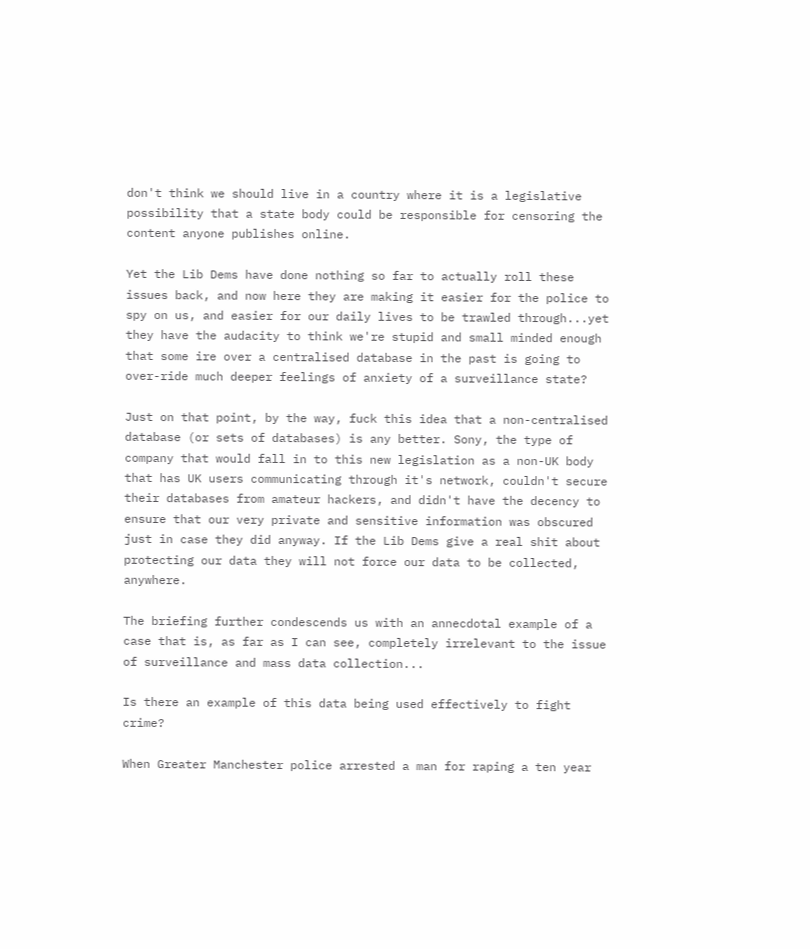don't think we should live in a country where it is a legislative possibility that a state body could be responsible for censoring the content anyone publishes online.

Yet the Lib Dems have done nothing so far to actually roll these issues back, and now here they are making it easier for the police to spy on us, and easier for our daily lives to be trawled through...yet they have the audacity to think we're stupid and small minded enough that some ire over a centralised database in the past is going to over-ride much deeper feelings of anxiety of a surveillance state?

Just on that point, by the way, fuck this idea that a non-centralised database (or sets of databases) is any better. Sony, the type of company that would fall in to this new legislation as a non-UK body that has UK users communicating through it's network, couldn't secure their databases from amateur hackers, and didn't have the decency to ensure that our very private and sensitive information was obscured just in case they did anyway. If the Lib Dems give a real shit about protecting our data they will not force our data to be collected, anywhere.

The briefing further condescends us with an annecdotal example of a case that is, as far as I can see, completely irrelevant to the issue of surveillance and mass data collection...

Is there an example of this data being used effectively to fight crime?

When Greater Manchester police arrested a man for raping a ten year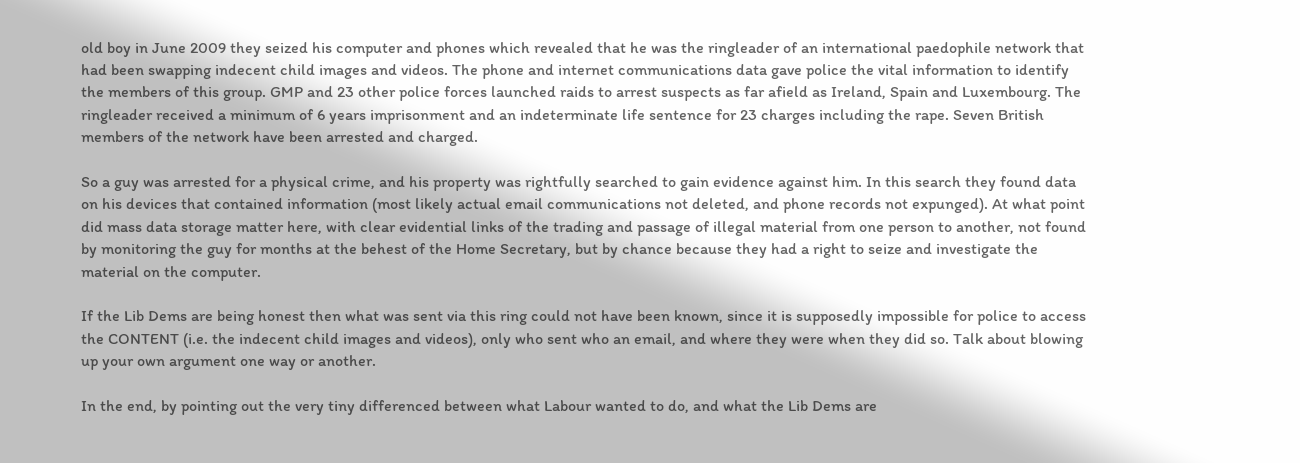old boy in June 2009 they seized his computer and phones which revealed that he was the ringleader of an international paedophile network that had been swapping indecent child images and videos. The phone and internet communications data gave police the vital information to identify the members of this group. GMP and 23 other police forces launched raids to arrest suspects as far afield as Ireland, Spain and Luxembourg. The ringleader received a minimum of 6 years imprisonment and an indeterminate life sentence for 23 charges including the rape. Seven British members of the network have been arrested and charged.

So a guy was arrested for a physical crime, and his property was rightfully searched to gain evidence against him. In this search they found data on his devices that contained information (most likely actual email communications not deleted, and phone records not expunged). At what point did mass data storage matter here, with clear evidential links of the trading and passage of illegal material from one person to another, not found by monitoring the guy for months at the behest of the Home Secretary, but by chance because they had a right to seize and investigate the material on the computer.

If the Lib Dems are being honest then what was sent via this ring could not have been known, since it is supposedly impossible for police to access the CONTENT (i.e. the indecent child images and videos), only who sent who an email, and where they were when they did so. Talk about blowing up your own argument one way or another.

In the end, by pointing out the very tiny differenced between what Labour wanted to do, and what the Lib Dems are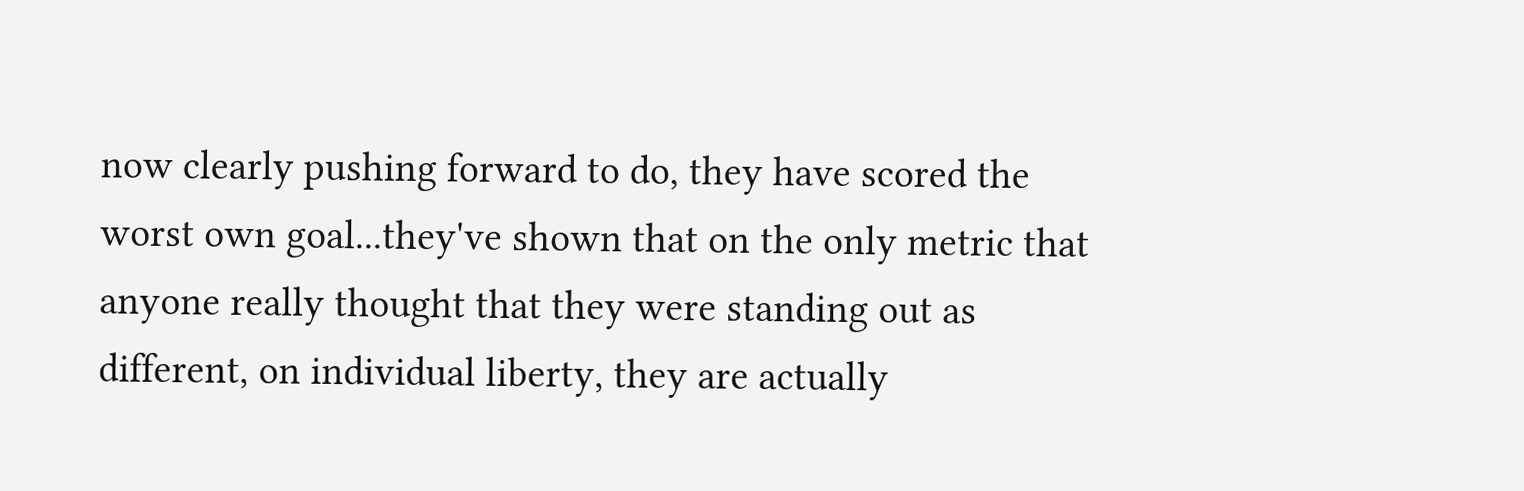now clearly pushing forward to do, they have scored the worst own goal...they've shown that on the only metric that anyone really thought that they were standing out as different, on individual liberty, they are actually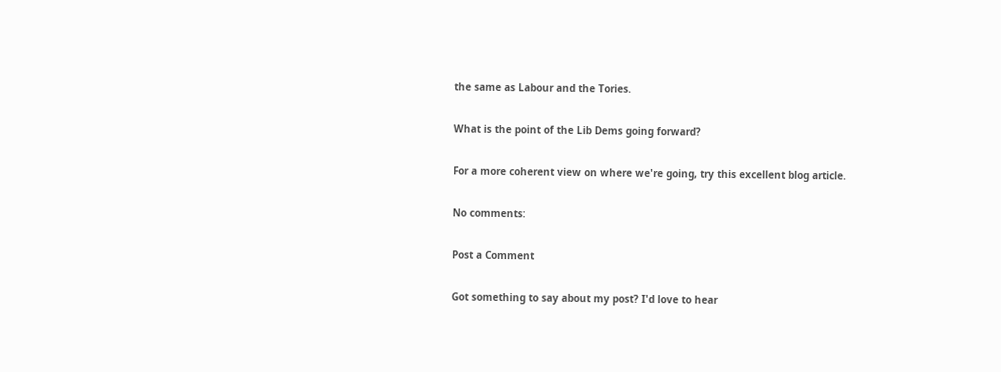the same as Labour and the Tories.

What is the point of the Lib Dems going forward?

For a more coherent view on where we're going, try this excellent blog article.

No comments:

Post a Comment

Got something to say about my post? I'd love to hear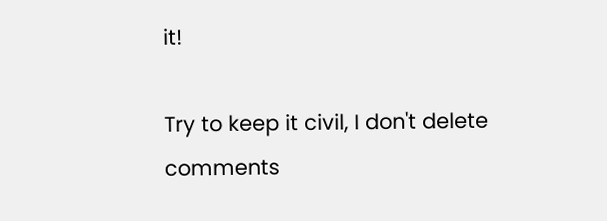it!

Try to keep it civil, I don't delete comments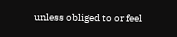unless obliged to or feel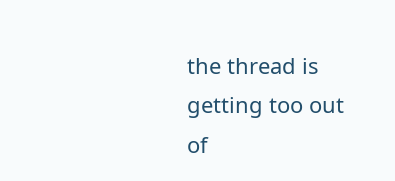the thread is getting too out of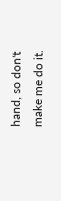hand, so don't make me do it.